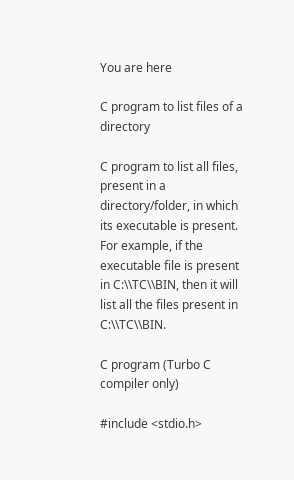You are here

C program to list files of a directory

C program to list all files, present in a directory/folder, in which its executable is present. For example, if the executable file is present in C:\\TC\\BIN, then it will list all the files present in C:\\TC\\BIN.

C program (Turbo C compiler only)

#include <stdio.h>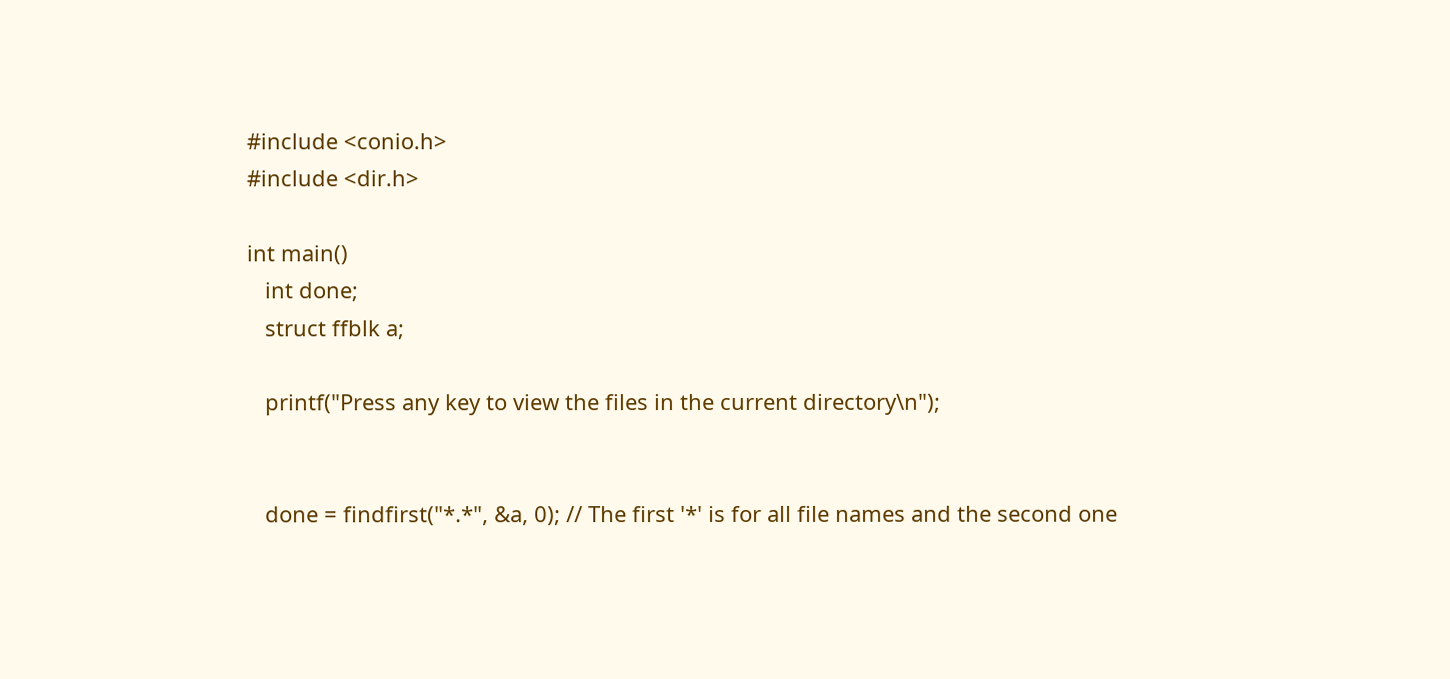#include <conio.h>
#include <dir.h>

int main()
   int done;
   struct ffblk a;

   printf("Press any key to view the files in the current directory\n");


   done = findfirst("*.*", &a, 0); // The first '*' is for all file names and the second one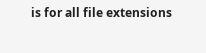is for all file extensions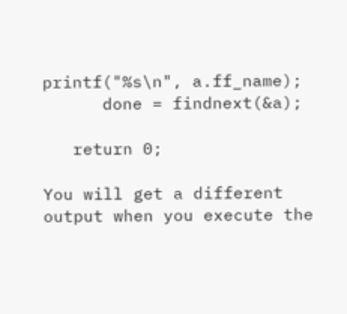printf("%s\n", a.ff_name);
      done = findnext(&a);

   return 0;

You will get a different output when you execute the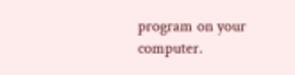program on your computer.